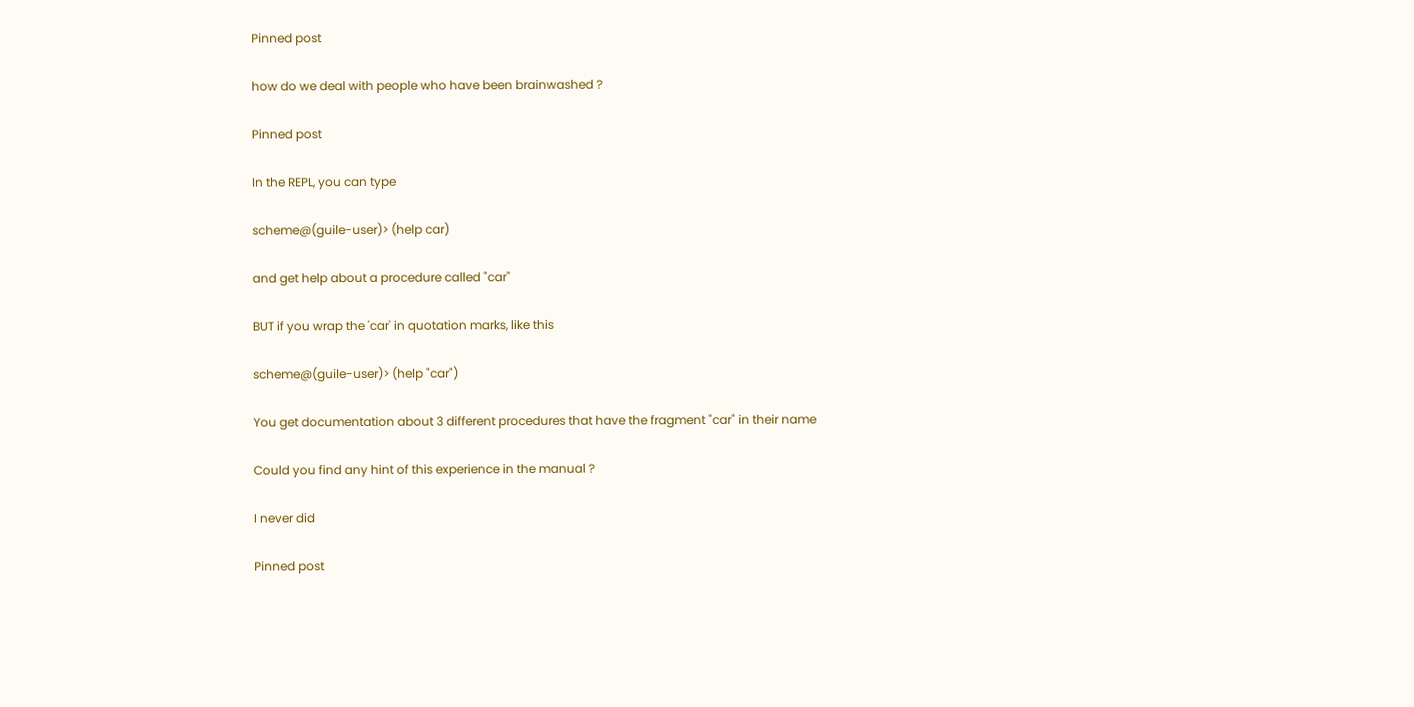Pinned post

how do we deal with people who have been brainwashed ?

Pinned post

In the REPL, you can type

scheme@(guile-user)> (help car)

and get help about a procedure called "car"

BUT if you wrap the 'car' in quotation marks, like this

scheme@(guile-user)> (help "car")

You get documentation about 3 different procedures that have the fragment "car" in their name

Could you find any hint of this experience in the manual ?

I never did

Pinned post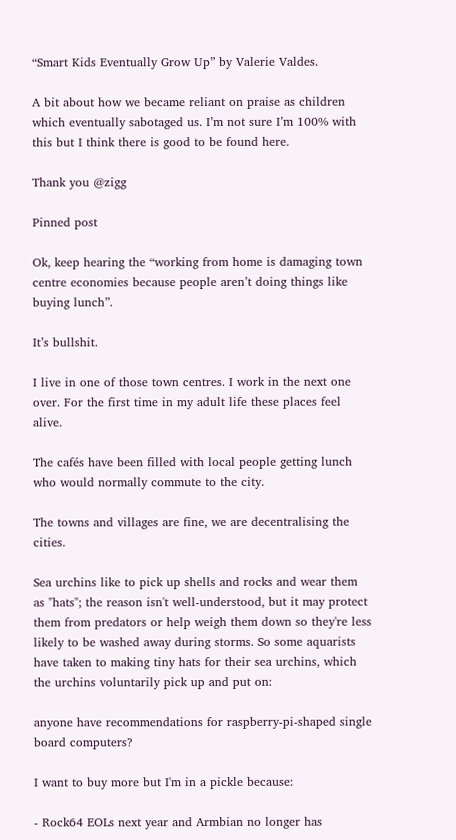“Smart Kids Eventually Grow Up” by Valerie Valdes.

A bit about how we became reliant on praise as children which eventually sabotaged us. I’m not sure I’m 100% with this but I think there is good to be found here.

Thank you @zigg

Pinned post

Ok, keep hearing the “working from home is damaging town centre economies because people aren’t doing things like buying lunch”.

It’s bullshit.

I live in one of those town centres. I work in the next one over. For the first time in my adult life these places feel alive.

The cafés have been filled with local people getting lunch who would normally commute to the city.

The towns and villages are fine, we are decentralising the cities.

Sea urchins like to pick up shells and rocks and wear them as "hats"; the reason isn't well-understood, but it may protect them from predators or help weigh them down so they're less likely to be washed away during storms. So some aquarists have taken to making tiny hats for their sea urchins, which the urchins voluntarily pick up and put on:

anyone have recommendations for raspberry-pi-shaped single board computers?

I want to buy more but I'm in a pickle because:

- Rock64 EOLs next year and Armbian no longer has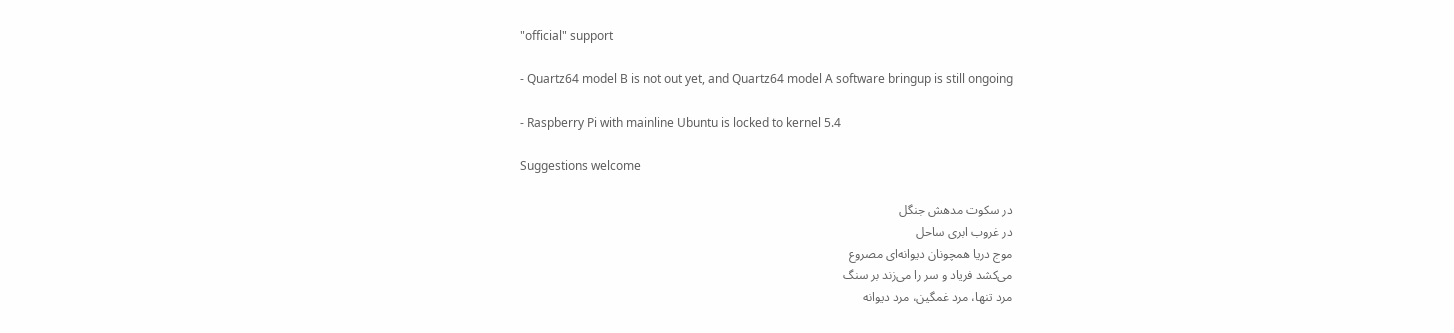"official" support

- Quartz64 model B is not out yet, and Quartz64 model A software bringup is still ongoing

- Raspberry Pi with mainline Ubuntu is locked to kernel 5.4

Suggestions welcome

در سکوت مدهش جنگل
در غروب ابری ساحل
موج دریا همچونان دیوانه‌ای مصروع
می‌کشد فریاد و سر را می‌زند بر سنگ
مرد تنها، مرد غمگین، مرد دیوانه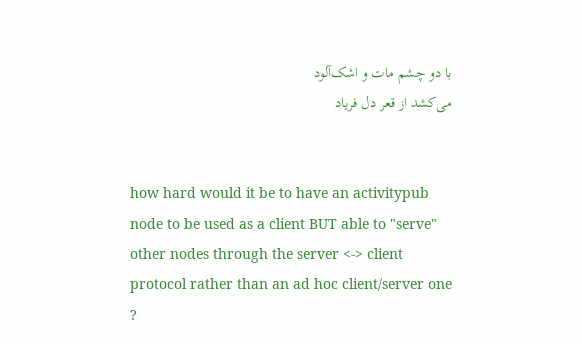با دو چشم مات و اشک‌آلود
می‌کشد از قعر دل فریاد


how hard would it be to have an activitypub node to be used as a client BUT able to "serve" other nodes through the server <-> client protocol rather than an ad hoc client/server one ?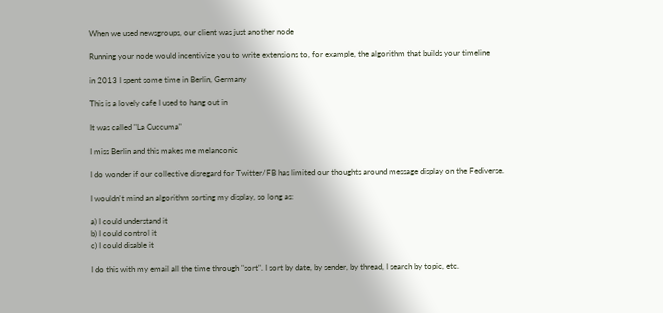When we used newsgroups, our client was just another node

Running your node would incentivize you to write extensions to, for example, the algorithm that builds your timeline

in 2013 I spent some time in Berlin, Germany

This is a lovely cafe I used to hang out in

It was called "La Cuccuma"

I miss Berlin and this makes me melanconic

I do wonder if our collective disregard for Twitter/FB has limited our thoughts around message display on the Fediverse.

I wouldn't mind an algorithm sorting my display, so long as:

a) I could understand it
b) I could control it
c) I could disable it

I do this with my email all the time through "sort". I sort by date, by sender, by thread, I search by topic, etc.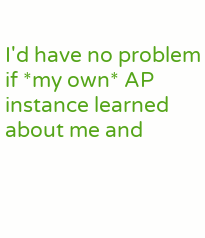I'd have no problem if *my own* AP instance learned about me and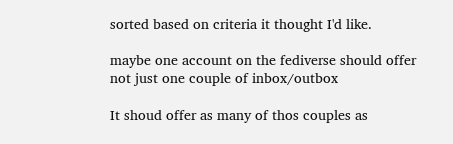sorted based on criteria it thought I'd like.

maybe one account on the fediverse should offer not just one couple of inbox/outbox

It shoud offer as many of thos couples as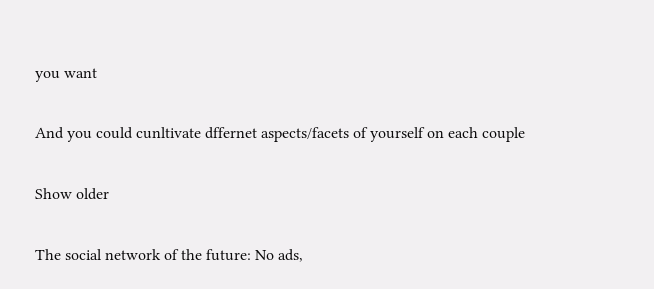you want

And you could cunltivate dffernet aspects/facets of yourself on each couple

Show older

The social network of the future: No ads,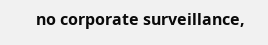no corporate surveillance,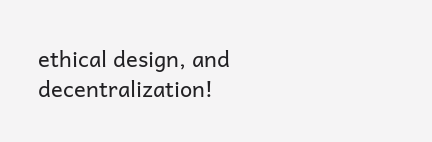ethical design, and decentralization!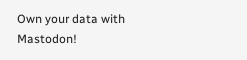Own your data with Mastodon!